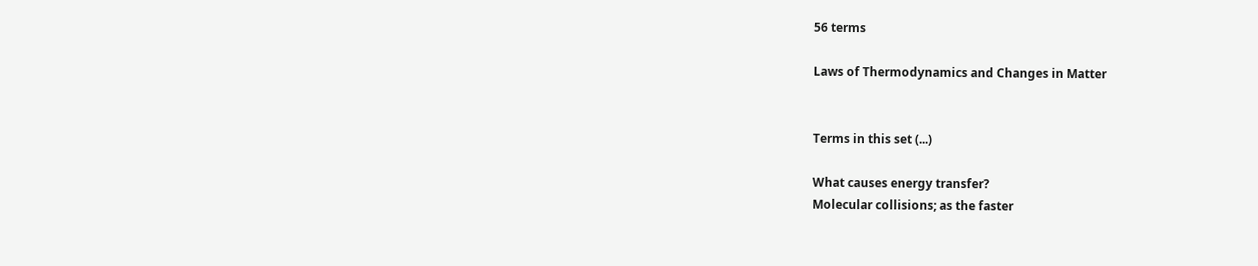56 terms

Laws of Thermodynamics and Changes in Matter


Terms in this set (...)

What causes energy transfer?
Molecular collisions; as the faster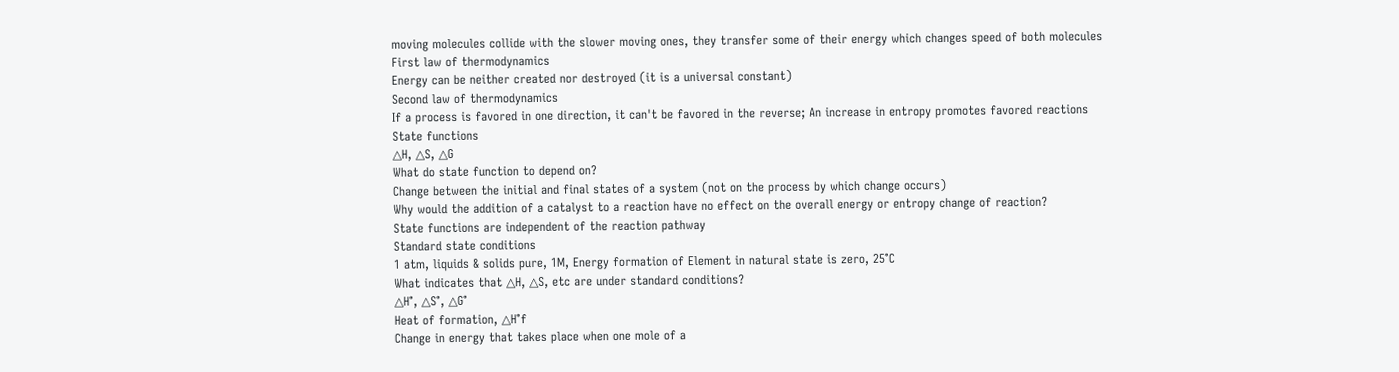moving molecules collide with the slower moving ones, they transfer some of their energy which changes speed of both molecules
First law of thermodynamics
Energy can be neither created nor destroyed (it is a universal constant)
Second law of thermodynamics
If a process is favored in one direction, it can't be favored in the reverse; An increase in entropy promotes favored reactions
State functions
△H, △S, △G
What do state function to depend on?
Change between the initial and final states of a system (not on the process by which change occurs)
Why would the addition of a catalyst to a reaction have no effect on the overall energy or entropy change of reaction?
State functions are independent of the reaction pathway
Standard state conditions
1 atm, liquids & solids pure, 1M, Energy formation of Element in natural state is zero, 25°C
What indicates that △H, △S, etc are under standard conditions?
△H°, △S°, △G°
Heat of formation, △H°f
Change in energy that takes place when one mole of a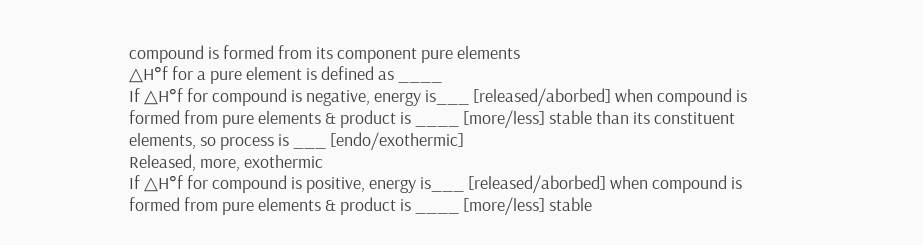compound is formed from its component pure elements
△H°f for a pure element is defined as ____
If △H°f for compound is negative, energy is___ [released/aborbed] when compound is formed from pure elements & product is ____ [more/less] stable than its constituent elements, so process is ___ [endo/exothermic]
Released, more, exothermic
If △H°f for compound is positive, energy is___ [released/aborbed] when compound is formed from pure elements & product is ____ [more/less] stable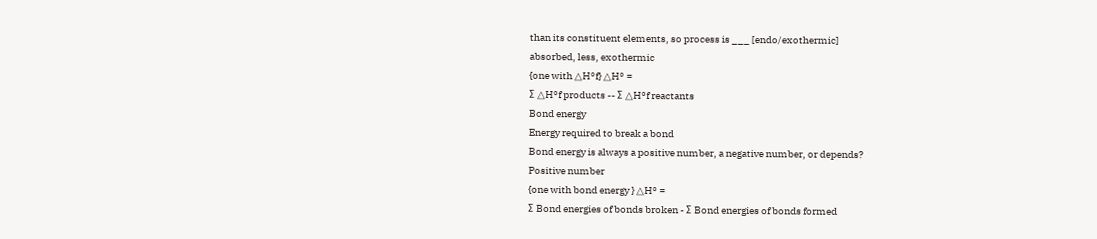than its constituent elements, so process is ___ [endo/exothermic]
absorbed, less, exothermic
{one with △H°f} △H° =
Σ △H°f products -- Σ △H°f reactants
Bond energy
Energy required to break a bond
Bond energy is always a positive number, a negative number, or depends?
Positive number
{one with bond energy } △H° =
Σ Bond energies of bonds broken - Σ Bond energies of bonds formed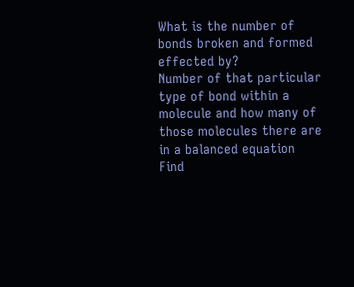What is the number of bonds broken and formed effected by?
Number of that particular type of bond within a molecule and how many of those molecules there are in a balanced equation
Find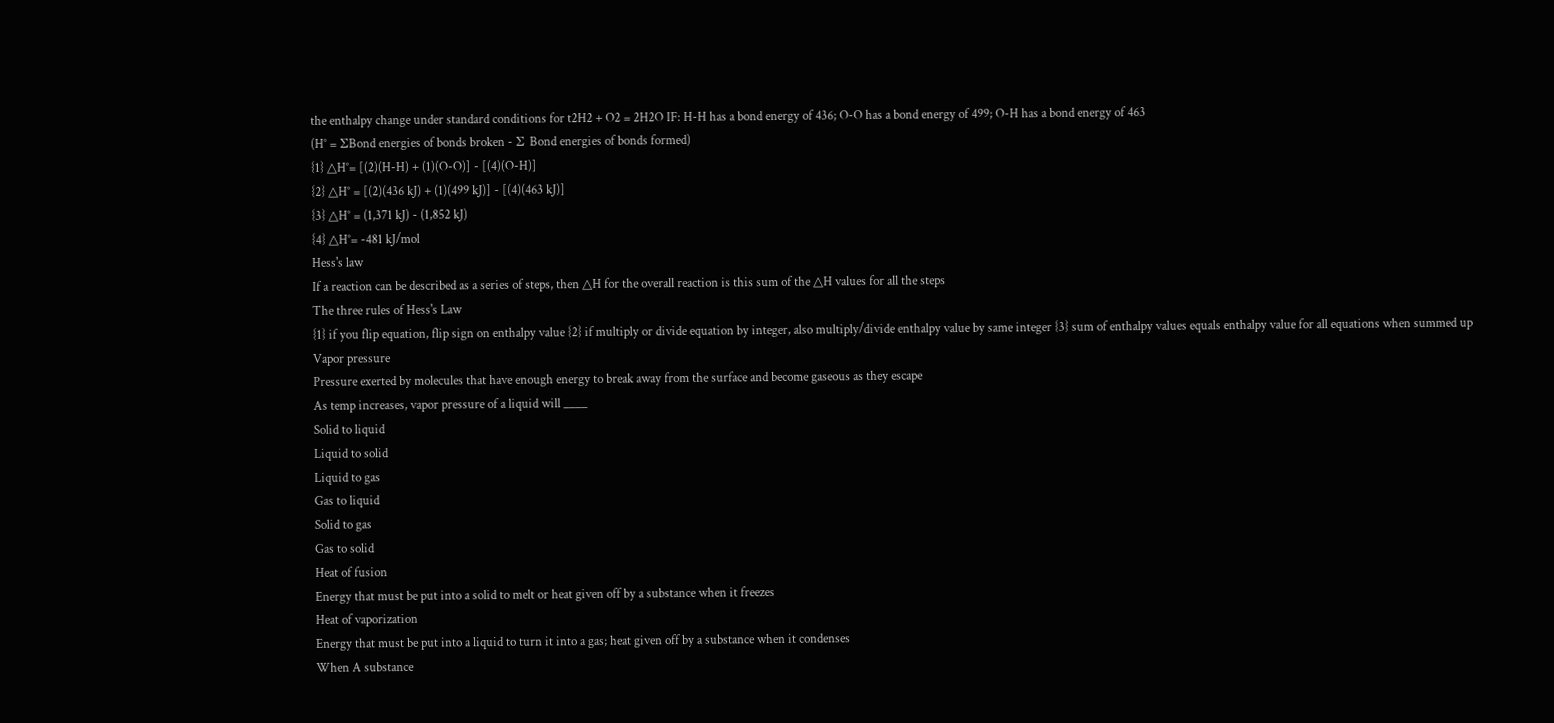the enthalpy change under standard conditions for t2H2 + O2 = 2H2O IF: H-H has a bond energy of 436; O-O has a bond energy of 499; O-H has a bond energy of 463
(H° = ΣBond energies of bonds broken - Σ Bond energies of bonds formed)
{1} △H°= [(2)(H-H) + (1)(O-O)] - [(4)(O-H)]
{2} △H° = [(2)(436 kJ) + (1)(499 kJ)] - [(4)(463 kJ)]
{3} △H° = (1,371 kJ) - (1,852 kJ)
{4} △H°= -481 kJ/mol
Hess's law
If a reaction can be described as a series of steps, then △H for the overall reaction is this sum of the △H values for all the steps
The three rules of Hess's Law
{1} if you flip equation, flip sign on enthalpy value {2} if multiply or divide equation by integer, also multiply/divide enthalpy value by same integer {3} sum of enthalpy values equals enthalpy value for all equations when summed up
Vapor pressure
Pressure exerted by molecules that have enough energy to break away from the surface and become gaseous as they escape
As temp increases, vapor pressure of a liquid will ____
Solid to liquid
Liquid to solid
Liquid to gas
Gas to liquid
Solid to gas
Gas to solid
Heat of fusion
Energy that must be put into a solid to melt or heat given off by a substance when it freezes
Heat of vaporization
Energy that must be put into a liquid to turn it into a gas; heat given off by a substance when it condenses
When A substance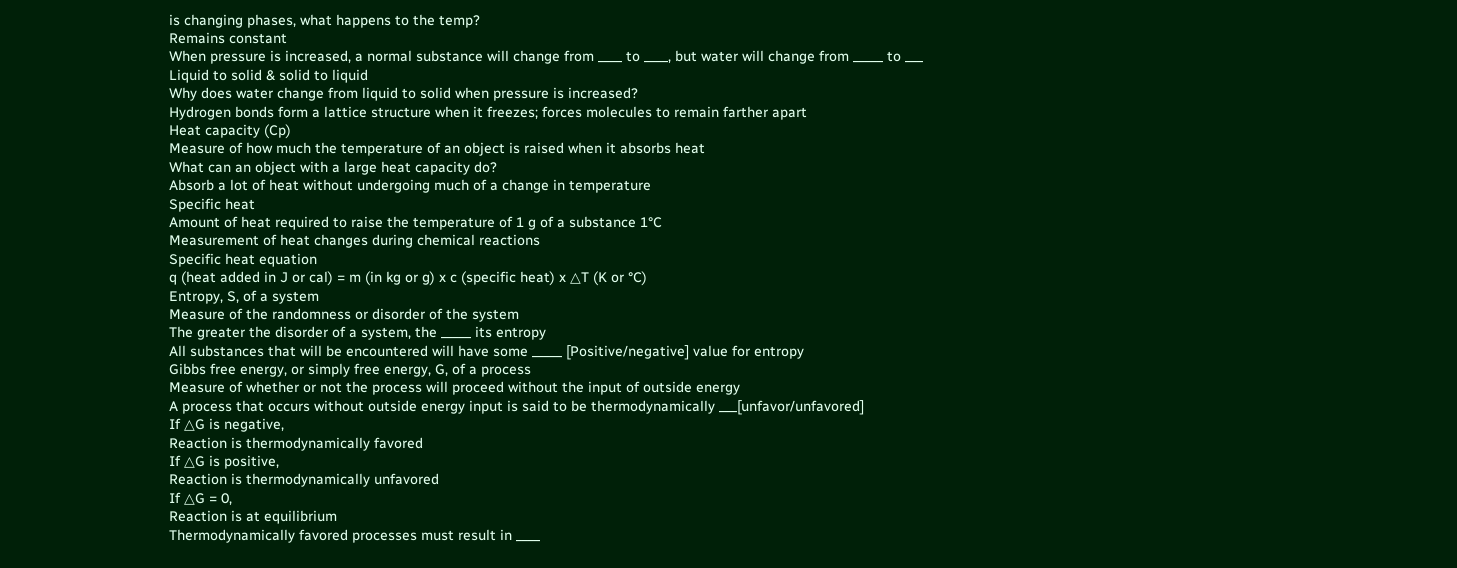is changing phases, what happens to the temp?
Remains constant
When pressure is increased, a normal substance will change from ____ to ____, but water will change from _____ to ___
Liquid to solid & solid to liquid
Why does water change from liquid to solid when pressure is increased?
Hydrogen bonds form a lattice structure when it freezes; forces molecules to remain farther apart
Heat capacity (Cp)
Measure of how much the temperature of an object is raised when it absorbs heat
What can an object with a large heat capacity do?
Absorb a lot of heat without undergoing much of a change in temperature
Specific heat
Amount of heat required to raise the temperature of 1 g of a substance 1°C
Measurement of heat changes during chemical reactions
Specific heat equation
q (heat added in J or cal) = m (in kg or g) x c (specific heat) x △T (K or °C)
Entropy, S, of a system
Measure of the randomness or disorder of the system
The greater the disorder of a system, the _____ its entropy
All substances that will be encountered will have some _____ [Positive/negative] value for entropy
Gibbs free energy, or simply free energy, G, of a process
Measure of whether or not the process will proceed without the input of outside energy
A process that occurs without outside energy input is said to be thermodynamically ___[unfavor/unfavored]
If △G is negative,
Reaction is thermodynamically favored
If △G is positive,
Reaction is thermodynamically unfavored
If △G = 0,
Reaction is at equilibrium
Thermodynamically favored processes must result in ____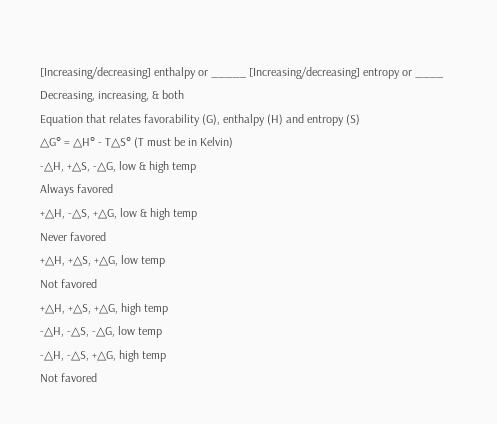[Increasing/decreasing] enthalpy or _____ [Increasing/decreasing] entropy or ____
Decreasing, increasing, & both
Equation that relates favorability (G), enthalpy (H) and entropy (S)
△G° = △H° - T△S° (T must be in Kelvin)
-△H, +△S, -△G, low & high temp
Always favored
+△H, -△S, +△G, low & high temp
Never favored
+△H, +△S, +△G, low temp
Not favored
+△H, +△S, +△G, high temp
-△H, -△S, -△G, low temp
-△H, -△S, +△G, high temp
Not favored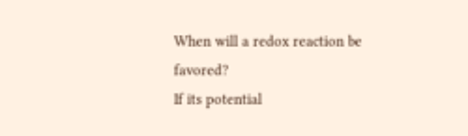When will a redox reaction be favored?
If its potential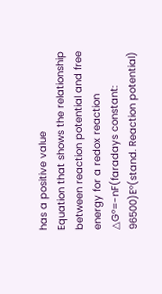has a positive value
Equation that shows the relationship between reaction potential and free energy for a redox reaction
△G°=-nF(faradays constant: 96500)E°(stand. Reaction potential)